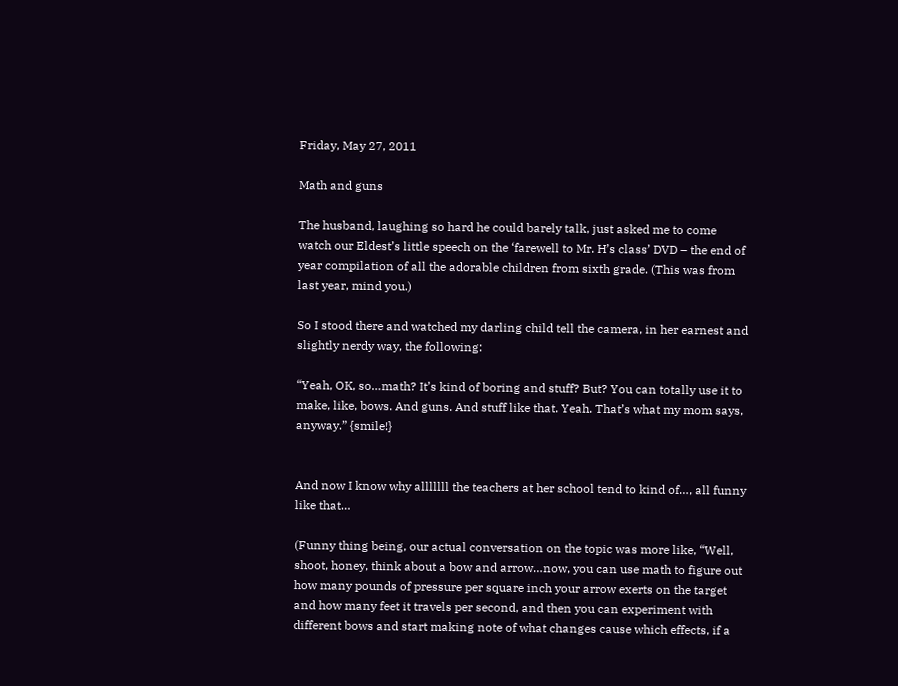Friday, May 27, 2011

Math and guns

The husband, laughing so hard he could barely talk, just asked me to come watch our Eldest’s little speech on the ‘farewell to Mr. H’s class’ DVD – the end of year compilation of all the adorable children from sixth grade. (This was from last year, mind you.)

So I stood there and watched my darling child tell the camera, in her earnest and slightly nerdy way, the following:

“Yeah, OK, so…math? It’s kind of boring and stuff? But? You can totally use it to make, like, bows. And guns. And stuff like that. Yeah. That’s what my mom says, anyway.” {smile!}


And now I know why alllllll the teachers at her school tend to kind of…, all funny like that…

(Funny thing being, our actual conversation on the topic was more like, “Well, shoot, honey, think about a bow and arrow…now, you can use math to figure out how many pounds of pressure per square inch your arrow exerts on the target and how many feet it travels per second, and then you can experiment with different bows and start making note of what changes cause which effects, if a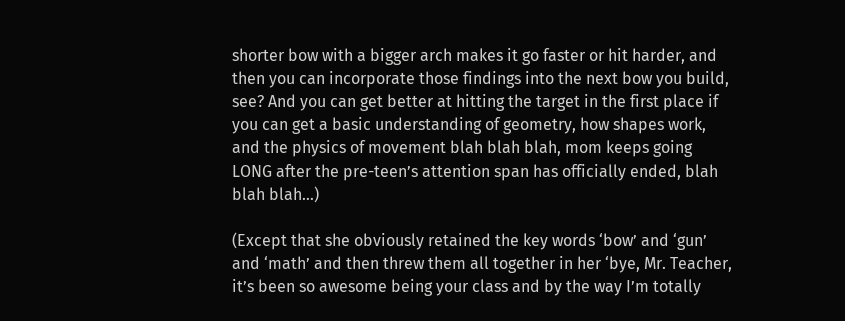shorter bow with a bigger arch makes it go faster or hit harder, and then you can incorporate those findings into the next bow you build, see? And you can get better at hitting the target in the first place if you can get a basic understanding of geometry, how shapes work, and the physics of movement blah blah blah, mom keeps going LONG after the pre-teen’s attention span has officially ended, blah blah blah…)

(Except that she obviously retained the key words ‘bow’ and ‘gun’ and ‘math’ and then threw them all together in her ‘bye, Mr. Teacher, it’s been so awesome being your class and by the way I’m totally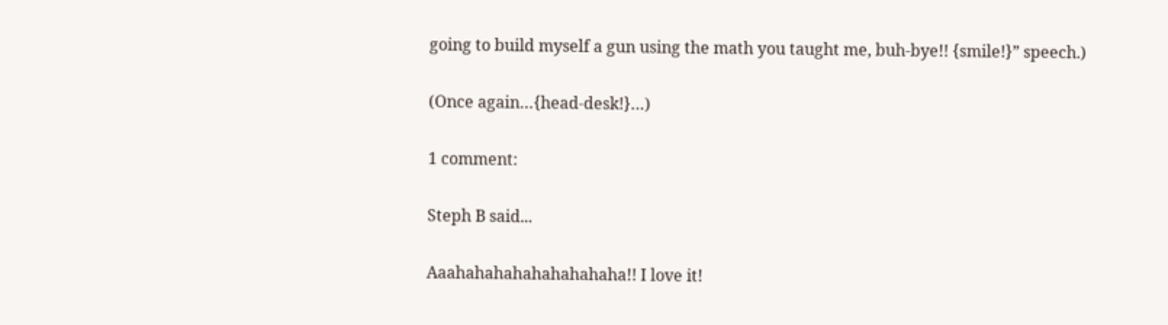going to build myself a gun using the math you taught me, buh-bye!! {smile!}” speech.)

(Once again…{head-desk!}…)

1 comment:

Steph B said...

Aaahahahahahahahahaha!! I love it!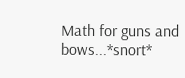Math for guns and bows...*snort*